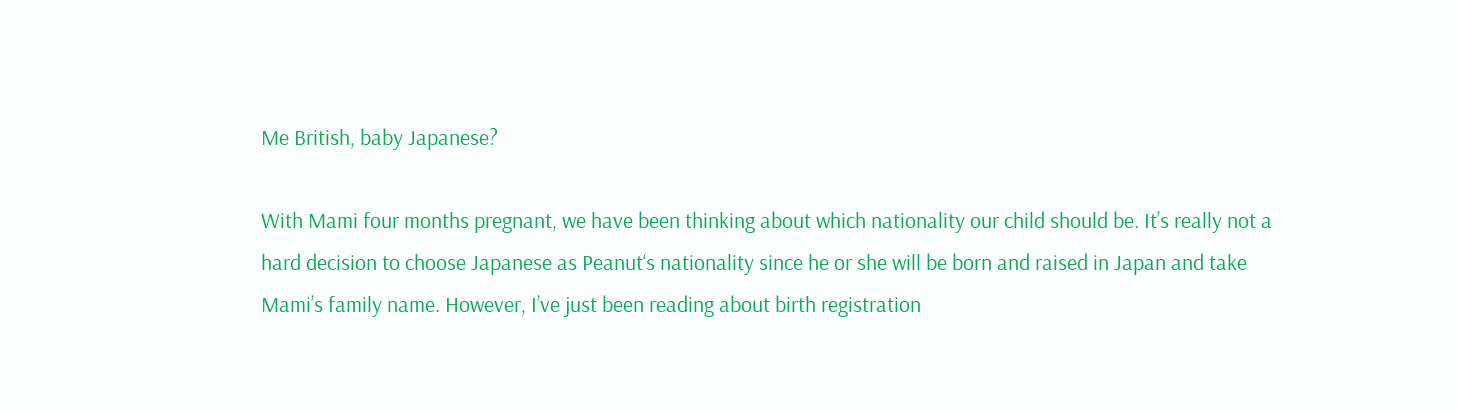Me British, baby Japanese?

With Mami four months pregnant, we have been thinking about which nationality our child should be. It’s really not a hard decision to choose Japanese as Peanut‘s nationality since he or she will be born and raised in Japan and take Mami’s family name. However, I’ve just been reading about birth registration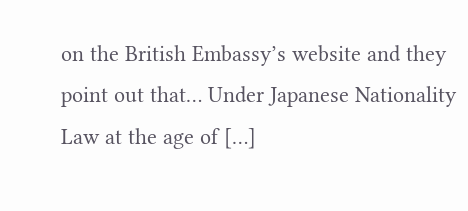on the British Embassy’s website and they point out that… Under Japanese Nationality Law at the age of […]